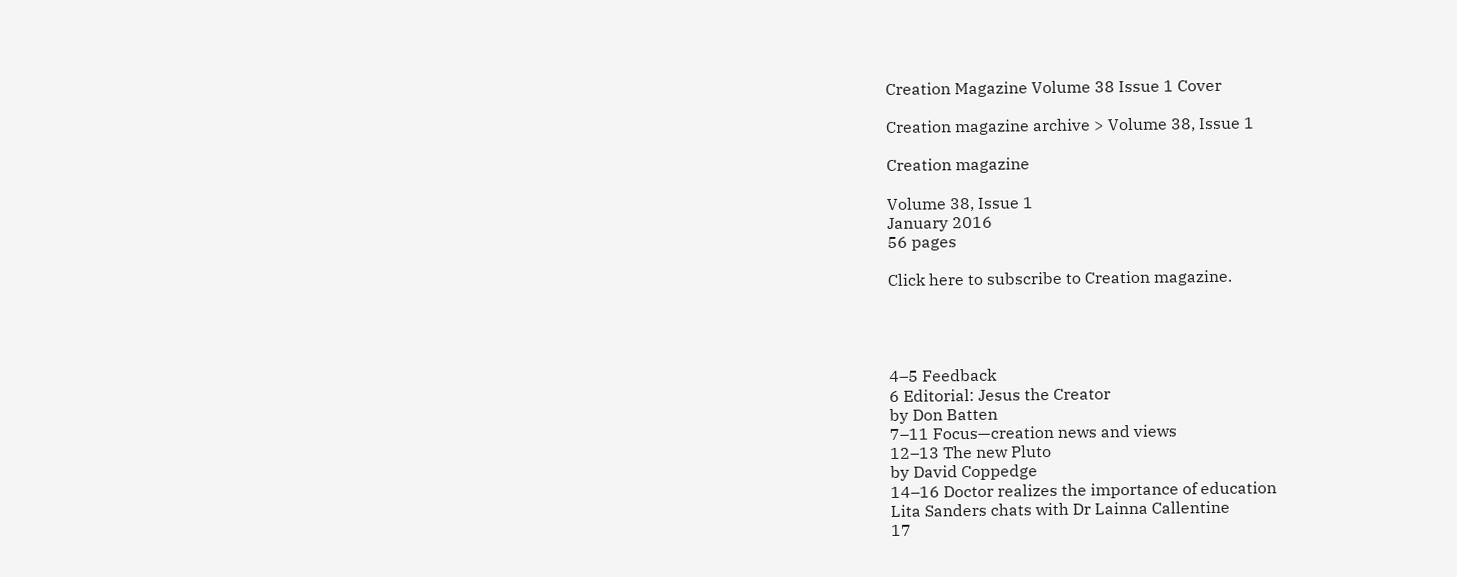Creation Magazine Volume 38 Issue 1 Cover

Creation magazine archive > Volume 38, Issue 1

Creation magazine

Volume 38, Issue 1
January 2016
56 pages

Click here to subscribe to Creation magazine.




4–5 Feedback
6 Editorial: Jesus the Creator
by Don Batten
7–11 Focus—creation news and views
12–13 The new Pluto
by David Coppedge
14–16 Doctor realizes the importance of education
Lita Sanders chats with Dr Lainna Callentine
17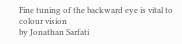Fine tuning of the backward eye is vital to colour vision
by Jonathan Sarfati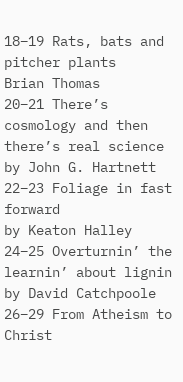18–19 Rats, bats and pitcher plants
Brian Thomas
20–21 There’s cosmology and then there’s real science
by John G. Hartnett
22–23 Foliage in fast forward
by Keaton Halley
24–25 Overturnin’ the learnin’ about lignin
by David Catchpoole
26–29 From Atheism to Christ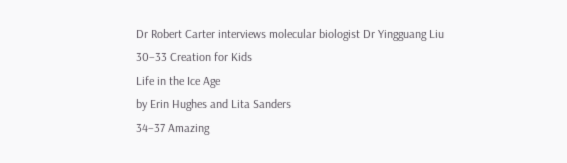Dr Robert Carter interviews molecular biologist Dr Yingguang Liu
30–33 Creation for Kids
Life in the Ice Age
by Erin Hughes and Lita Sanders
34–37 Amazing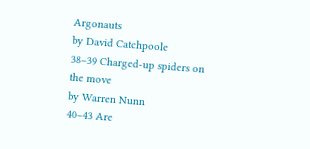Argonauts
by David Catchpoole
38–39 Charged-up spiders on the move
by Warren Nunn
40–43 Are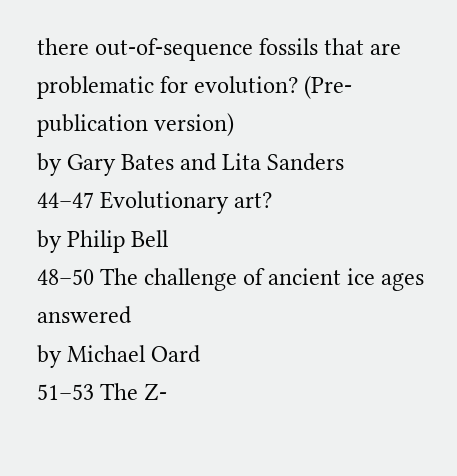there out-of-sequence fossils that are problematic for evolution? (Pre-publication version)
by Gary Bates and Lita Sanders
44–47 Evolutionary art?
by Philip Bell
48–50 The challenge of ancient ice ages answered
by Michael Oard
51–53 The Z-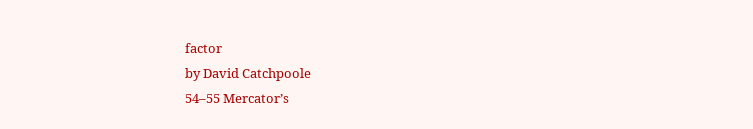factor
by David Catchpoole
54–55 Mercator’s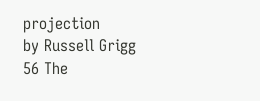projection
by Russell Grigg
56 The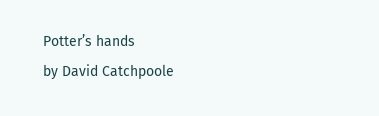Potter’s hands
by David Catchpoole